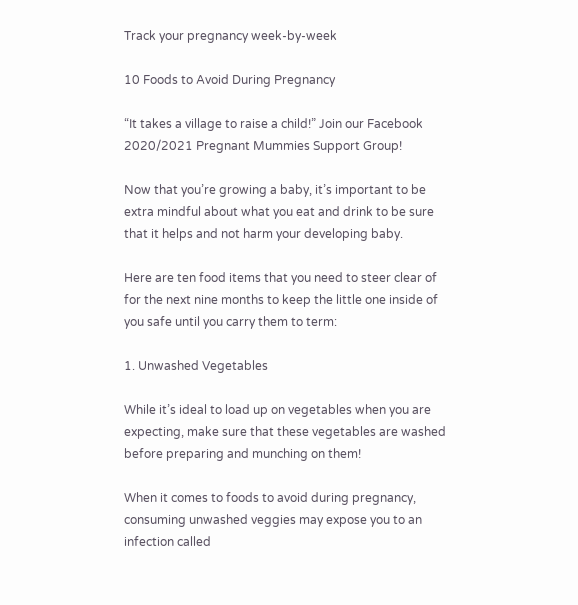Track your pregnancy week-by-week

10 Foods to Avoid During Pregnancy

“It takes a village to raise a child!” Join our Facebook 2020/2021 Pregnant Mummies Support Group!

Now that you’re growing a baby, it’s important to be extra mindful about what you eat and drink to be sure that it helps and not harm your developing baby.

Here are ten food items that you need to steer clear of for the next nine months to keep the little one inside of you safe until you carry them to term:

1. Unwashed Vegetables

While it’s ideal to load up on vegetables when you are expecting, make sure that these vegetables are washed before preparing and munching on them!

When it comes to foods to avoid during pregnancy, consuming unwashed veggies may expose you to an infection called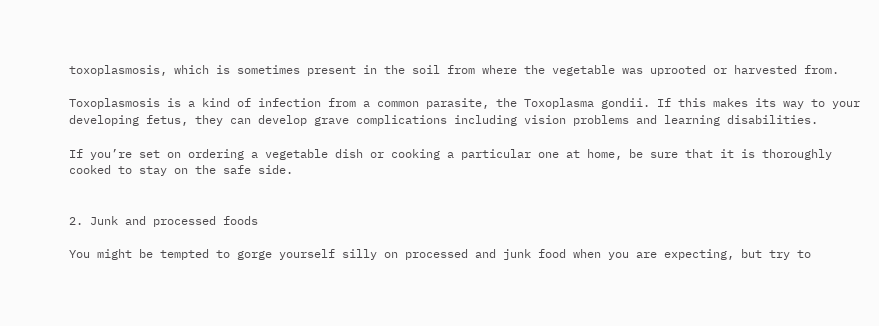toxoplasmosis, which is sometimes present in the soil from where the vegetable was uprooted or harvested from.

Toxoplasmosis is a kind of infection from a common parasite, the Toxoplasma gondii. If this makes its way to your developing fetus, they can develop grave complications including vision problems and learning disabilities.

If you’re set on ordering a vegetable dish or cooking a particular one at home, be sure that it is thoroughly cooked to stay on the safe side.


2. Junk and processed foods

You might be tempted to gorge yourself silly on processed and junk food when you are expecting, but try to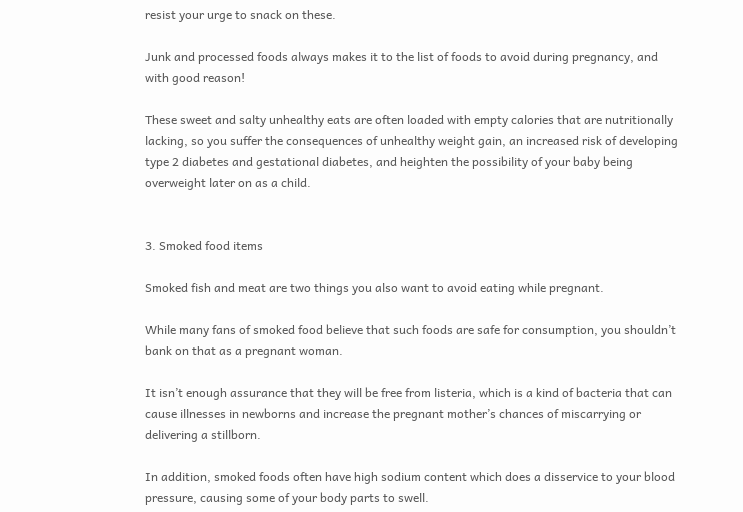resist your urge to snack on these.

Junk and processed foods always makes it to the list of foods to avoid during pregnancy, and with good reason!

These sweet and salty unhealthy eats are often loaded with empty calories that are nutritionally lacking, so you suffer the consequences of unhealthy weight gain, an increased risk of developing type 2 diabetes and gestational diabetes, and heighten the possibility of your baby being overweight later on as a child.


3. Smoked food items

Smoked fish and meat are two things you also want to avoid eating while pregnant.

While many fans of smoked food believe that such foods are safe for consumption, you shouldn’t bank on that as a pregnant woman.

It isn’t enough assurance that they will be free from listeria, which is a kind of bacteria that can cause illnesses in newborns and increase the pregnant mother’s chances of miscarrying or delivering a stillborn.

In addition, smoked foods often have high sodium content which does a disservice to your blood pressure, causing some of your body parts to swell.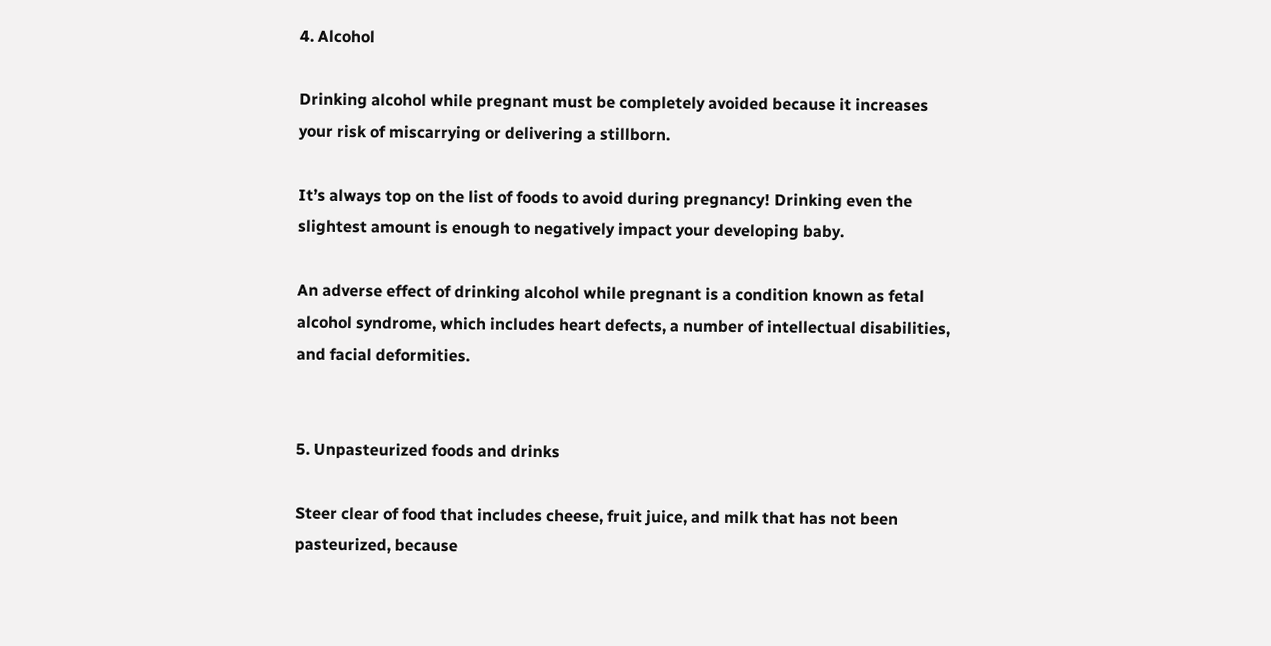4. Alcohol

Drinking alcohol while pregnant must be completely avoided because it increases your risk of miscarrying or delivering a stillborn.

It’s always top on the list of foods to avoid during pregnancy! Drinking even the slightest amount is enough to negatively impact your developing baby.

An adverse effect of drinking alcohol while pregnant is a condition known as fetal alcohol syndrome, which includes heart defects, a number of intellectual disabilities, and facial deformities.


5. Unpasteurized foods and drinks

Steer clear of food that includes cheese, fruit juice, and milk that has not been pasteurized, because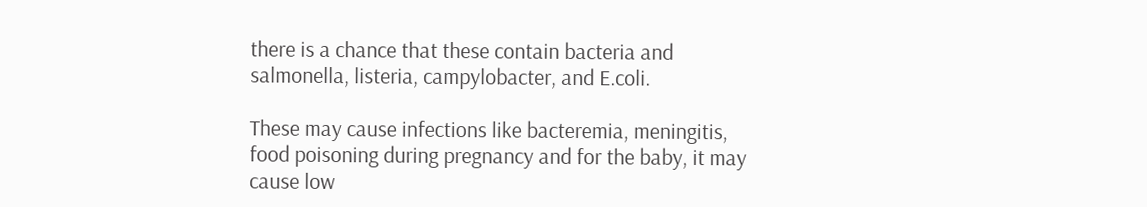there is a chance that these contain bacteria and salmonella, listeria, campylobacter, and E.coli.

These may cause infections like bacteremia, meningitis, food poisoning during pregnancy and for the baby, it may cause low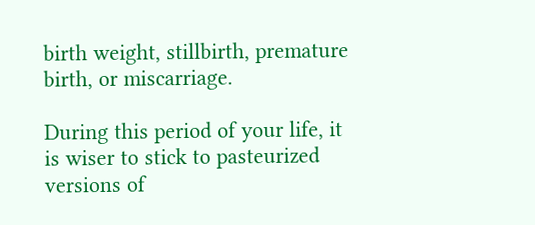birth weight, stillbirth, premature birth, or miscarriage.

During this period of your life, it is wiser to stick to pasteurized versions of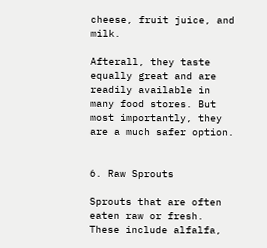cheese, fruit juice, and milk.

Afterall, they taste equally great and are readily available in many food stores. But most importantly, they are a much safer option.


6. Raw Sprouts

Sprouts that are often eaten raw or fresh. These include alfalfa,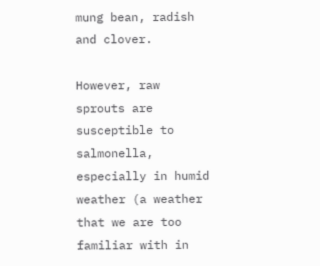mung bean, radish and clover.

However, raw sprouts are susceptible to salmonella, especially in humid weather (a weather that we are too familiar with in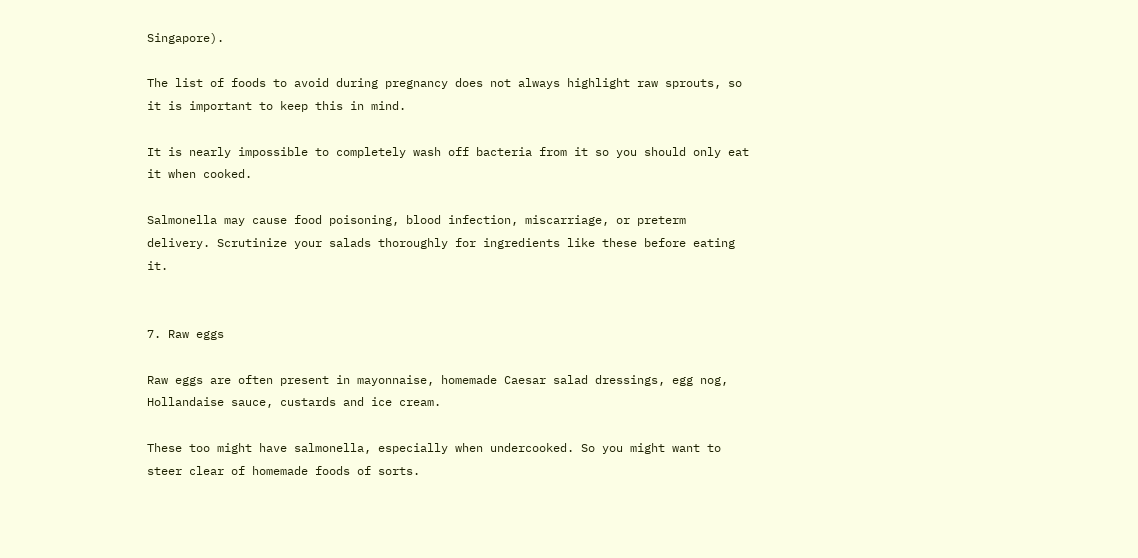Singapore).

The list of foods to avoid during pregnancy does not always highlight raw sprouts, so it is important to keep this in mind.

It is nearly impossible to completely wash off bacteria from it so you should only eat it when cooked.

Salmonella may cause food poisoning, blood infection, miscarriage, or preterm delivery. Scrutinize your salads thoroughly for ingredients like these before eating it.


7. Raw eggs

Raw eggs are often present in mayonnaise, homemade Caesar salad dressings, egg nog, Hollandaise sauce, custards and ice cream.

These too might have salmonella, especially when undercooked. So you might want to steer clear of homemade foods of sorts.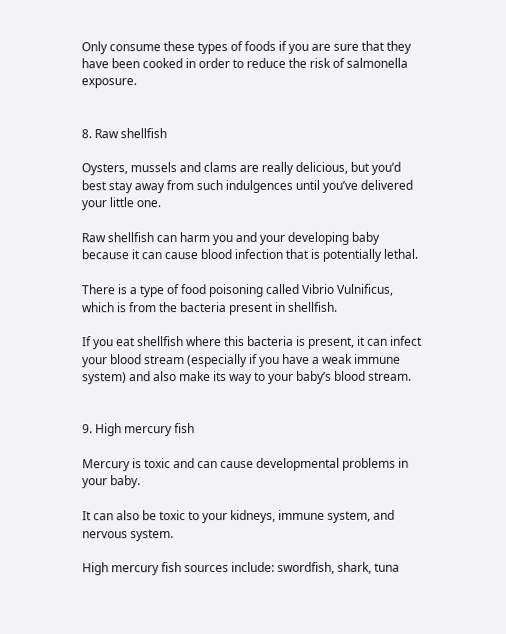Only consume these types of foods if you are sure that they have been cooked in order to reduce the risk of salmonella exposure.


8. Raw shellfish

Oysters, mussels and clams are really delicious, but you’d best stay away from such indulgences until you’ve delivered your little one.

Raw shellfish can harm you and your developing baby because it can cause blood infection that is potentially lethal.

There is a type of food poisoning called Vibrio Vulnificus, which is from the bacteria present in shellfish.

If you eat shellfish where this bacteria is present, it can infect your blood stream (especially if you have a weak immune system) and also make its way to your baby’s blood stream.


9. High mercury fish

Mercury is toxic and can cause developmental problems in your baby.

It can also be toxic to your kidneys, immune system, and nervous system.

High mercury fish sources include: swordfish, shark, tuna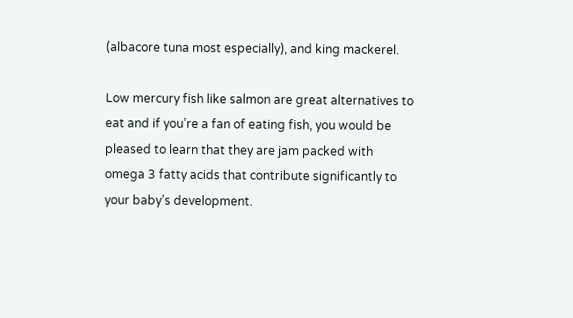(albacore tuna most especially), and king mackerel.

Low mercury fish like salmon are great alternatives to eat and if you’re a fan of eating fish, you would be pleased to learn that they are jam packed with omega 3 fatty acids that contribute significantly to your baby’s development.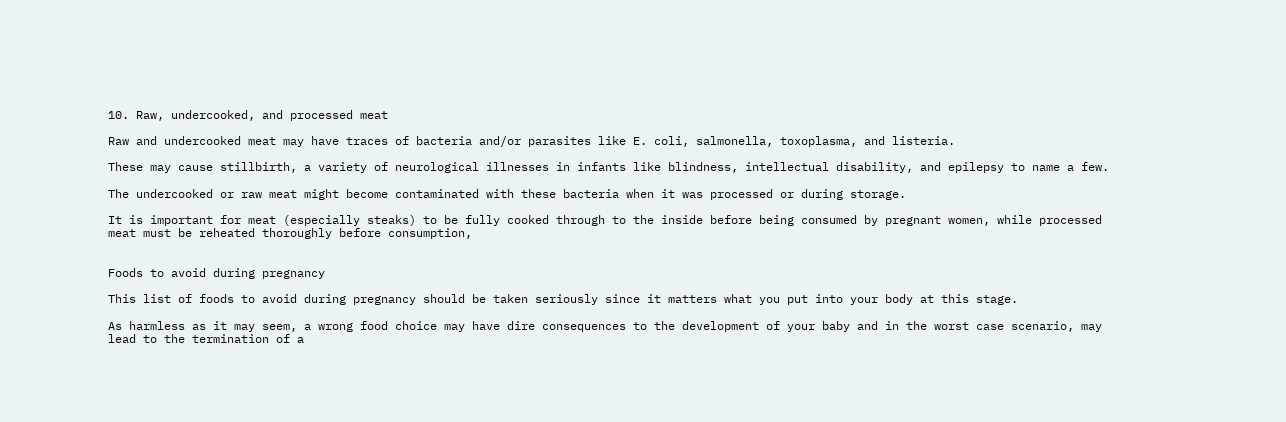10. Raw, undercooked, and processed meat

Raw and undercooked meat may have traces of bacteria and/or parasites like E. coli, salmonella, toxoplasma, and listeria.

These may cause stillbirth, a variety of neurological illnesses in infants like blindness, intellectual disability, and epilepsy to name a few.

The undercooked or raw meat might become contaminated with these bacteria when it was processed or during storage.

It is important for meat (especially steaks) to be fully cooked through to the inside before being consumed by pregnant women, while processed meat must be reheated thoroughly before consumption,


Foods to avoid during pregnancy

This list of foods to avoid during pregnancy should be taken seriously since it matters what you put into your body at this stage.

As harmless as it may seem, a wrong food choice may have dire consequences to the development of your baby and in the worst case scenario, may lead to the termination of a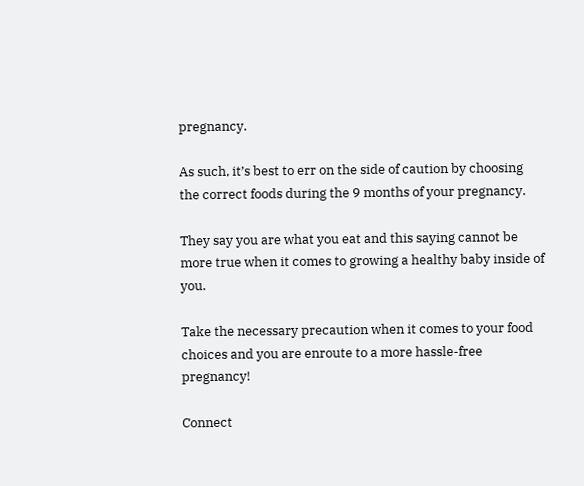pregnancy.

As such, it’s best to err on the side of caution by choosing the correct foods during the 9 months of your pregnancy.

They say you are what you eat and this saying cannot be more true when it comes to growing a healthy baby inside of you.

Take the necessary precaution when it comes to your food choices and you are enroute to a more hassle-free pregnancy!

Connect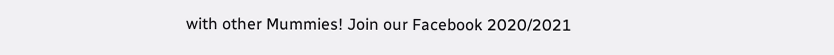with other Mummies! Join our Facebook 2020/2021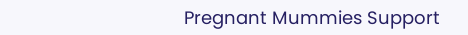Pregnant Mummies Support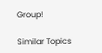Group!

Similar Topics